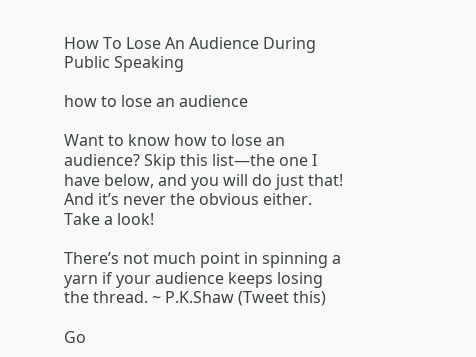How To Lose An Audience During Public Speaking

how to lose an audience

Want to know how to lose an audience? Skip this list—the one I have below, and you will do just that! And it’s never the obvious either. Take a look!

There’s not much point in spinning a yarn if your audience keeps losing the thread. ~ P.K.Shaw (Tweet this)

Go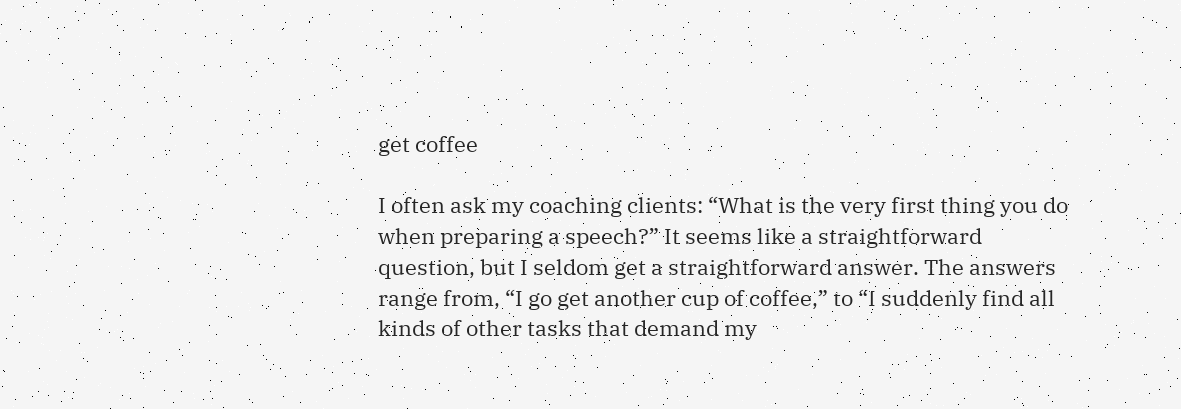get coffee

I often ask my coaching clients: “What is the very first thing you do when preparing a speech?” It seems like a straightforward question, but I seldom get a straightforward answer. The answers range from, “I go get another cup of coffee,” to “I suddenly find all kinds of other tasks that demand my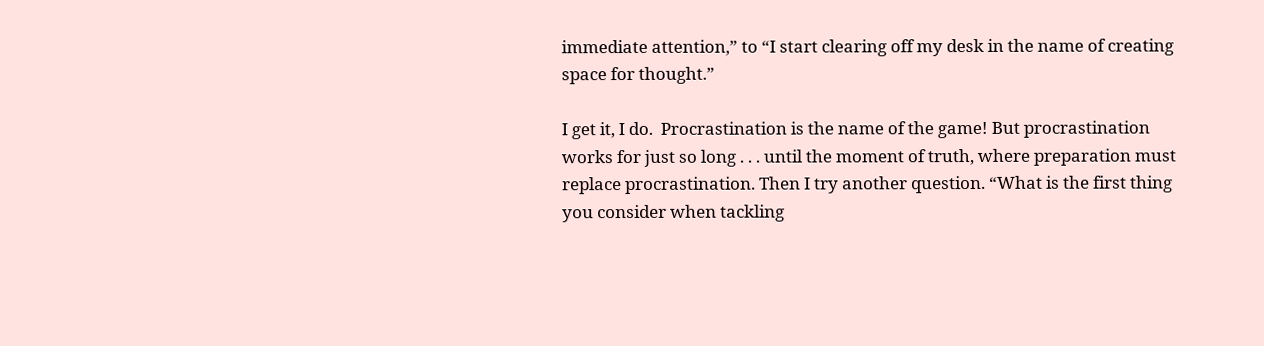immediate attention,” to “I start clearing off my desk in the name of creating space for thought.”

I get it, I do.  Procrastination is the name of the game! But procrastination works for just so long . . . until the moment of truth, where preparation must replace procrastination. Then I try another question. “What is the first thing you consider when tackling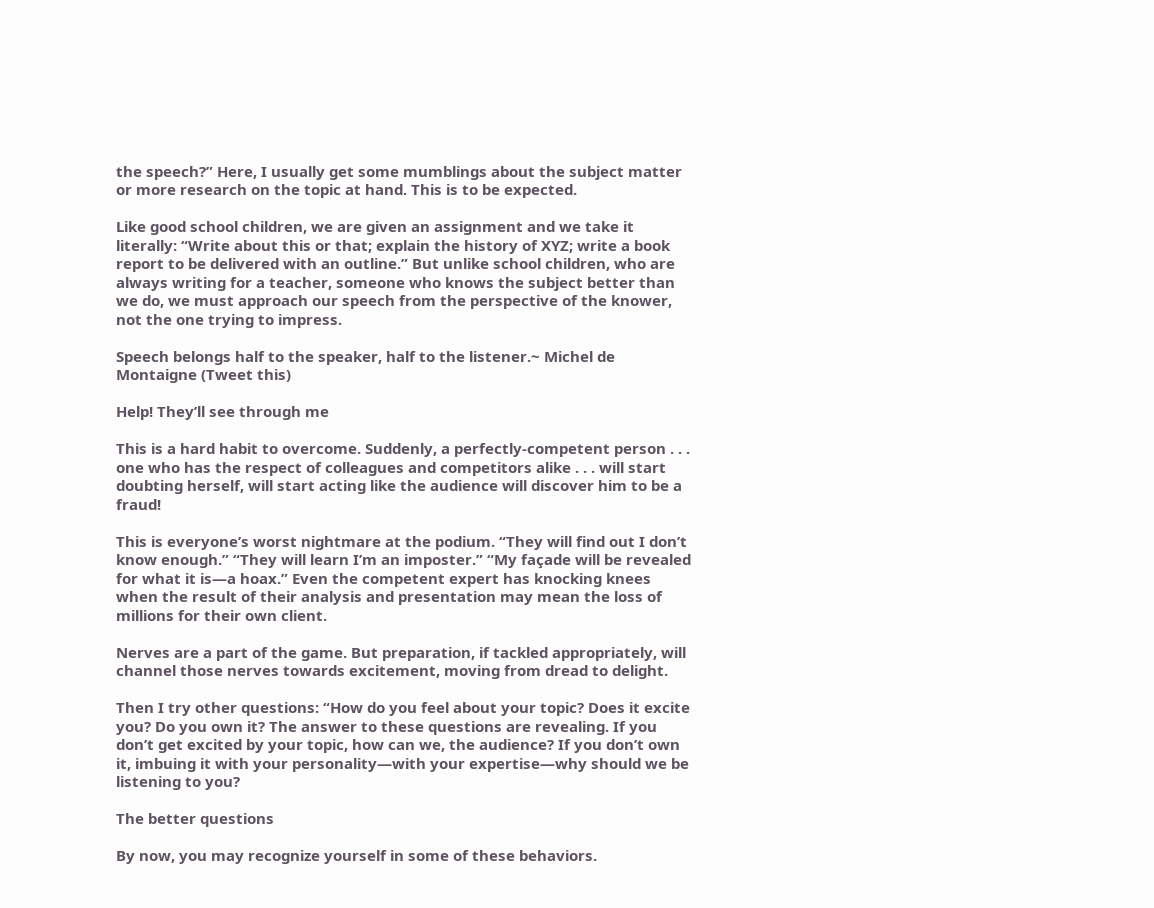the speech?” Here, I usually get some mumblings about the subject matter or more research on the topic at hand. This is to be expected.

Like good school children, we are given an assignment and we take it literally: “Write about this or that; explain the history of XYZ; write a book report to be delivered with an outline.” But unlike school children, who are always writing for a teacher, someone who knows the subject better than we do, we must approach our speech from the perspective of the knower, not the one trying to impress.

Speech belongs half to the speaker, half to the listener.~ Michel de Montaigne (Tweet this)

Help! They’ll see through me

This is a hard habit to overcome. Suddenly, a perfectly-competent person . . . one who has the respect of colleagues and competitors alike . . . will start doubting herself, will start acting like the audience will discover him to be a fraud!

This is everyone’s worst nightmare at the podium. “They will find out I don’t know enough.” “They will learn I’m an imposter.” “My façade will be revealed for what it is—a hoax.” Even the competent expert has knocking knees when the result of their analysis and presentation may mean the loss of millions for their own client.

Nerves are a part of the game. But preparation, if tackled appropriately, will channel those nerves towards excitement, moving from dread to delight.

Then I try other questions: “How do you feel about your topic? Does it excite you? Do you own it? The answer to these questions are revealing. If you don’t get excited by your topic, how can we, the audience? If you don’t own it, imbuing it with your personality—with your expertise—why should we be listening to you?

The better questions

By now, you may recognize yourself in some of these behaviors.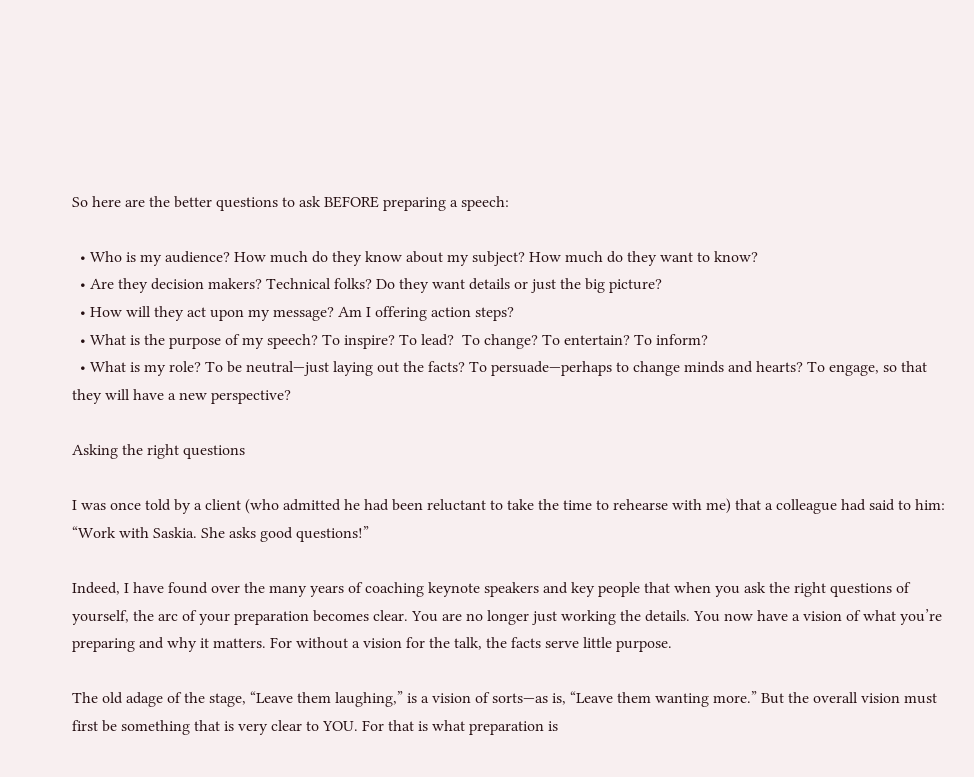So here are the better questions to ask BEFORE preparing a speech:

  • Who is my audience? How much do they know about my subject? How much do they want to know?
  • Are they decision makers? Technical folks? Do they want details or just the big picture?
  • How will they act upon my message? Am I offering action steps?
  • What is the purpose of my speech? To inspire? To lead?  To change? To entertain? To inform?
  • What is my role? To be neutral—just laying out the facts? To persuade—perhaps to change minds and hearts? To engage, so that they will have a new perspective?

Asking the right questions

I was once told by a client (who admitted he had been reluctant to take the time to rehearse with me) that a colleague had said to him: “Work with Saskia. She asks good questions!”

Indeed, I have found over the many years of coaching keynote speakers and key people that when you ask the right questions of yourself, the arc of your preparation becomes clear. You are no longer just working the details. You now have a vision of what you’re preparing and why it matters. For without a vision for the talk, the facts serve little purpose.

The old adage of the stage, “Leave them laughing,” is a vision of sorts—as is, “Leave them wanting more.” But the overall vision must first be something that is very clear to YOU. For that is what preparation is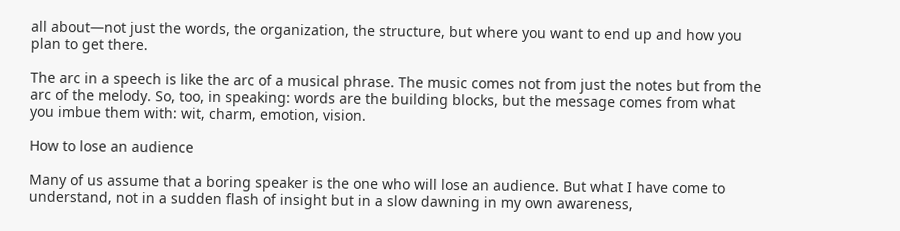all about—not just the words, the organization, the structure, but where you want to end up and how you plan to get there.

The arc in a speech is like the arc of a musical phrase. The music comes not from just the notes but from the arc of the melody. So, too, in speaking: words are the building blocks, but the message comes from what you imbue them with: wit, charm, emotion, vision.

How to lose an audience

Many of us assume that a boring speaker is the one who will lose an audience. But what I have come to understand, not in a sudden flash of insight but in a slow dawning in my own awareness,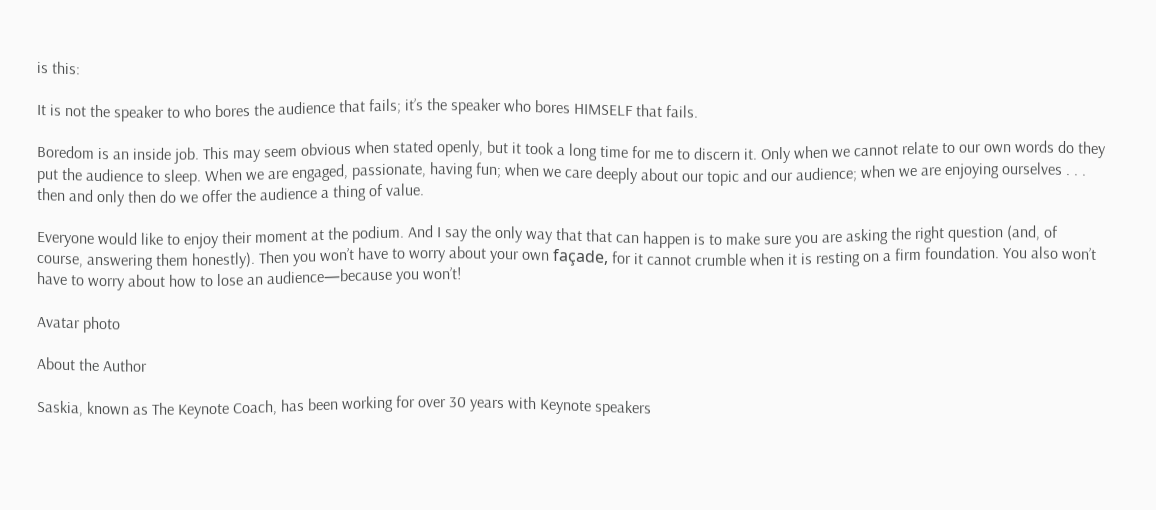is this:

It is not the speaker to who bores the audience that fails; it’s the speaker who bores HIMSELF that fails.

Boredom is an inside job. This may seem obvious when stated openly, but it took a long time for me to discern it. Only when we cannot relate to our own words do they put the audience to sleep. When we are engaged, passionate, having fun; when we care deeply about our topic and our audience; when we are enjoying ourselves . . . then and only then do we offer the audience a thing of value.

Everyone would like to enjoy their moment at the podium. And I say the only way that that can happen is to make sure you are asking the right question (and, of course, answering them honestly). Then you won’t have to worry about your own façade, for it cannot crumble when it is resting on a firm foundation. You also won’t have to worry about how to lose an audience—because you won’t!

Avatar photo

About the Author

Saskia, known as The Keynote Coach, has been working for over 30 years with Keynote speakers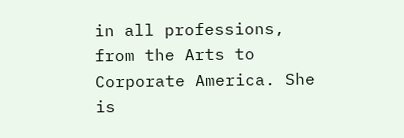in all professions, from the Arts to Corporate America. She is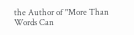the Author of "More Than Words Can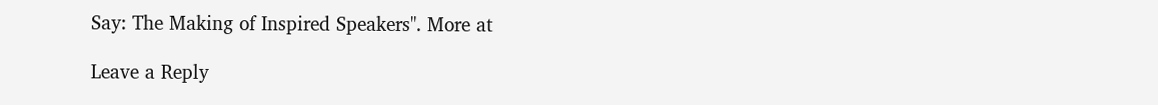Say: The Making of Inspired Speakers". More at

Leave a Reply